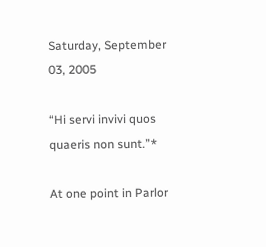Saturday, September 03, 2005

“Hi servi invivi quos quaeris non sunt.”*

At one point in Parlor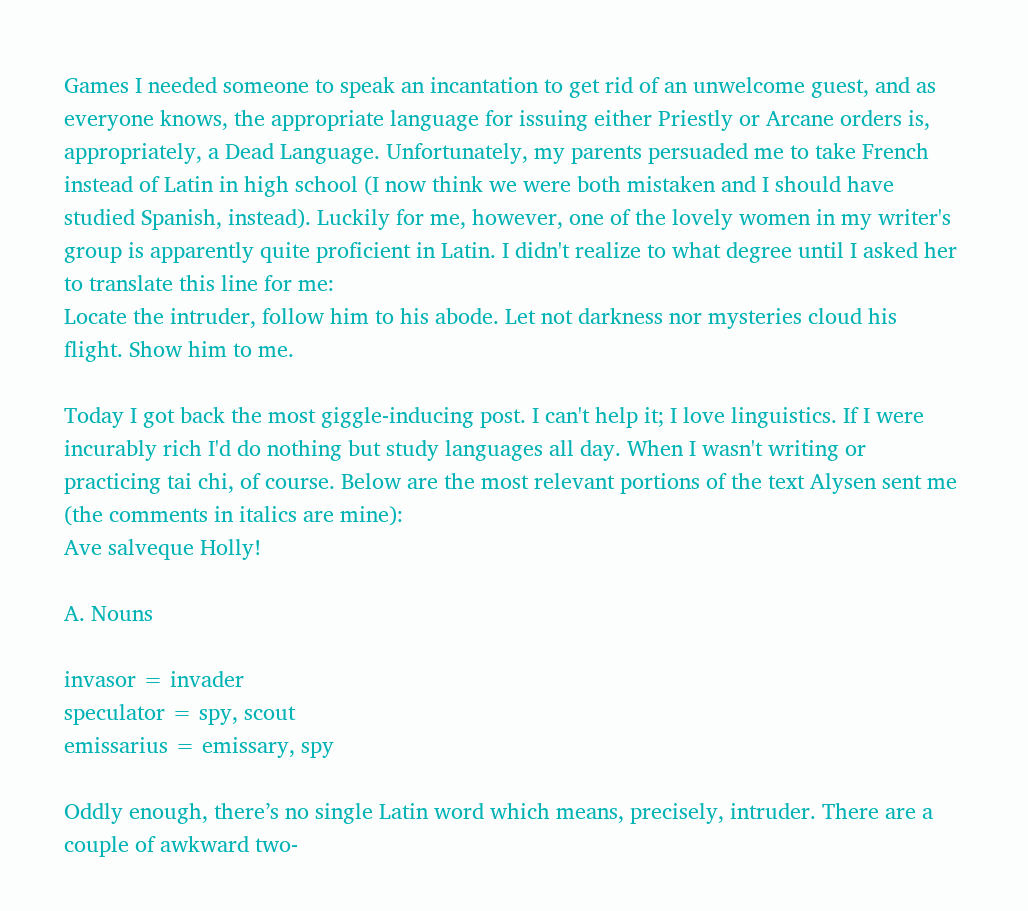Games I needed someone to speak an incantation to get rid of an unwelcome guest, and as everyone knows, the appropriate language for issuing either Priestly or Arcane orders is, appropriately, a Dead Language. Unfortunately, my parents persuaded me to take French instead of Latin in high school (I now think we were both mistaken and I should have studied Spanish, instead). Luckily for me, however, one of the lovely women in my writer's group is apparently quite proficient in Latin. I didn't realize to what degree until I asked her to translate this line for me:
Locate the intruder, follow him to his abode. Let not darkness nor mysteries cloud his flight. Show him to me.

Today I got back the most giggle-inducing post. I can't help it; I love linguistics. If I were incurably rich I'd do nothing but study languages all day. When I wasn't writing or practicing tai chi, of course. Below are the most relevant portions of the text Alysen sent me (the comments in italics are mine):
Ave salveque Holly!

A. Nouns

invasor = invader
speculator = spy, scout
emissarius = emissary, spy

Oddly enough, there’s no single Latin word which means, precisely, intruder. There are a couple of awkward two-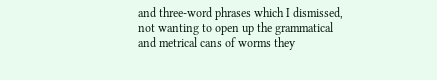and three-word phrases which I dismissed, not wanting to open up the grammatical and metrical cans of worms they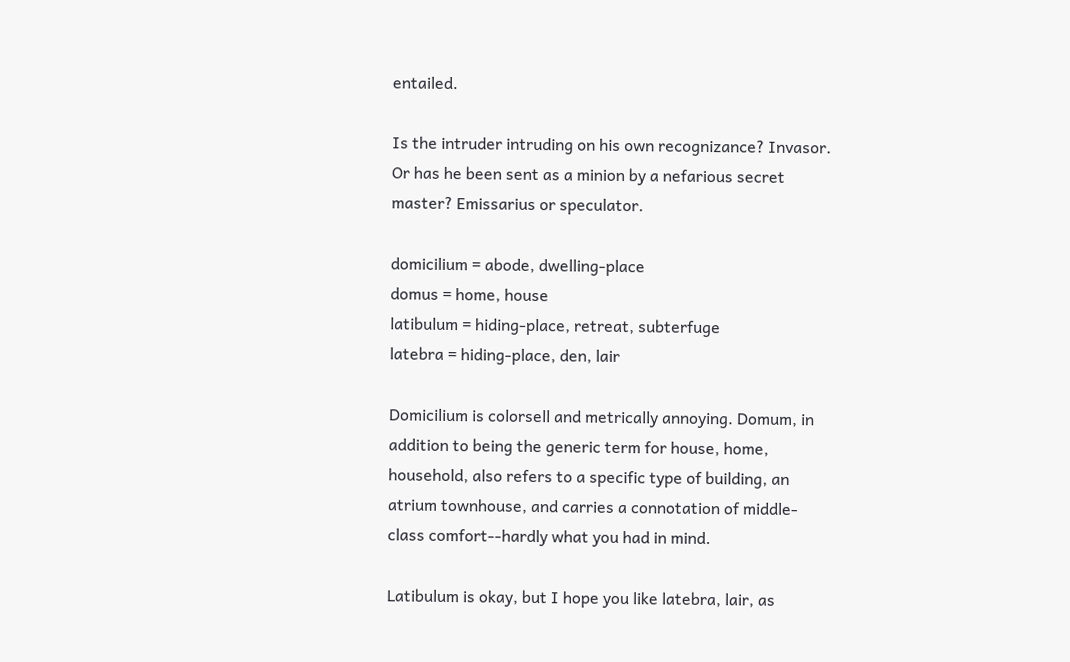entailed.

Is the intruder intruding on his own recognizance? Invasor. Or has he been sent as a minion by a nefarious secret master? Emissarius or speculator.

domicilium = abode, dwelling-place
domus = home, house
latibulum = hiding-place, retreat, subterfuge
latebra = hiding-place, den, lair

Domicilium is colorsell and metrically annoying. Domum, in addition to being the generic term for house, home, household, also refers to a specific type of building, an atrium townhouse, and carries a connotation of middle-class comfort--hardly what you had in mind.

Latibulum is okay, but I hope you like latebra, lair, as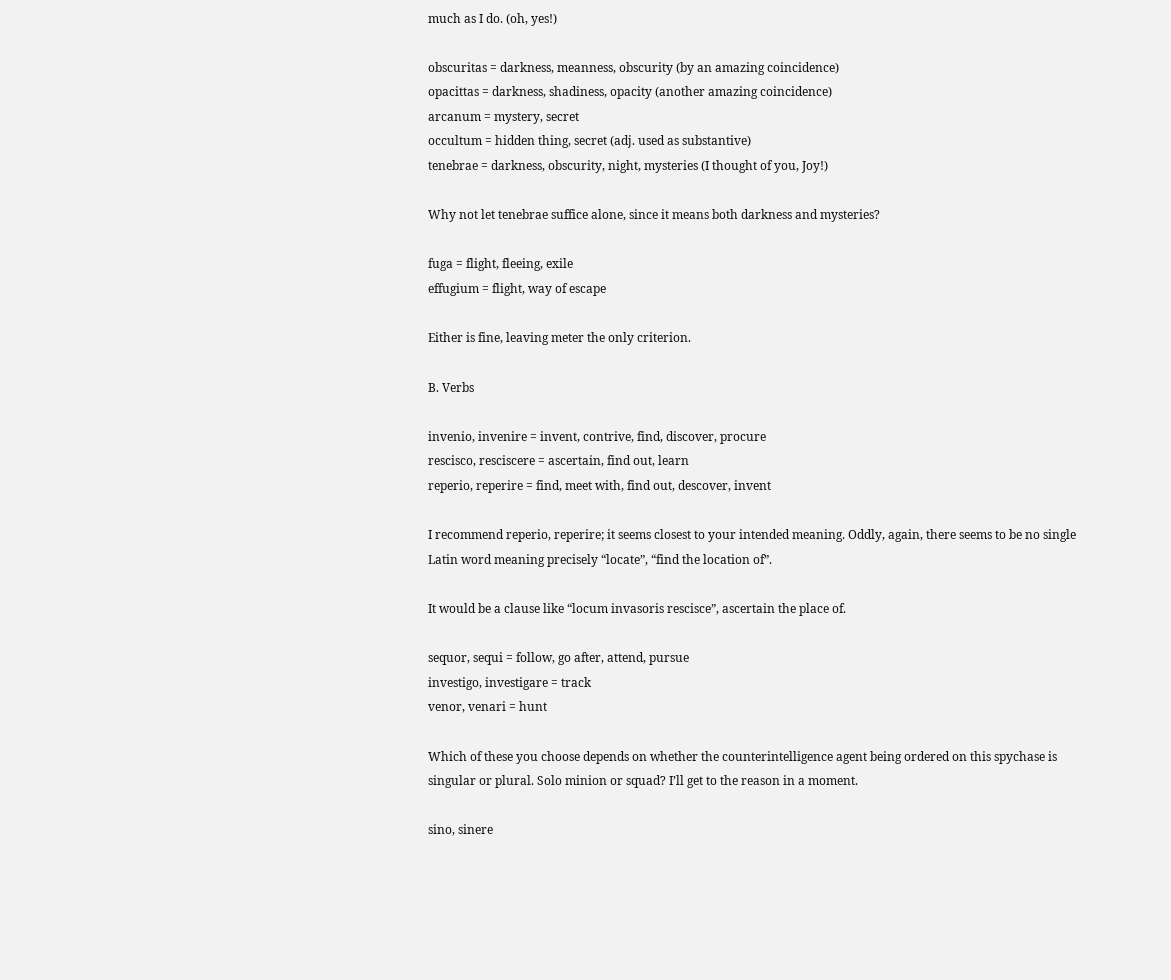much as I do. (oh, yes!)

obscuritas = darkness, meanness, obscurity (by an amazing coincidence)
opacittas = darkness, shadiness, opacity (another amazing coincidence)
arcanum = mystery, secret
occultum = hidden thing, secret (adj. used as substantive)
tenebrae = darkness, obscurity, night, mysteries (I thought of you, Joy!)

Why not let tenebrae suffice alone, since it means both darkness and mysteries?

fuga = flight, fleeing, exile
effugium = flight, way of escape

Either is fine, leaving meter the only criterion.

B. Verbs

invenio, invenire = invent, contrive, find, discover, procure
rescisco, resciscere = ascertain, find out, learn
reperio, reperire = find, meet with, find out, descover, invent

I recommend reperio, reperire; it seems closest to your intended meaning. Oddly, again, there seems to be no single Latin word meaning precisely “locate”, “find the location of”.

It would be a clause like “locum invasoris rescisce”, ascertain the place of.

sequor, sequi = follow, go after, attend, pursue
investigo, investigare = track
venor, venari = hunt

Which of these you choose depends on whether the counterintelligence agent being ordered on this spychase is singular or plural. Solo minion or squad? I’ll get to the reason in a moment.

sino, sinere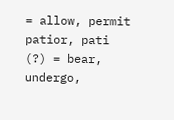= allow, permit
patior, pati (?) = bear, undergo,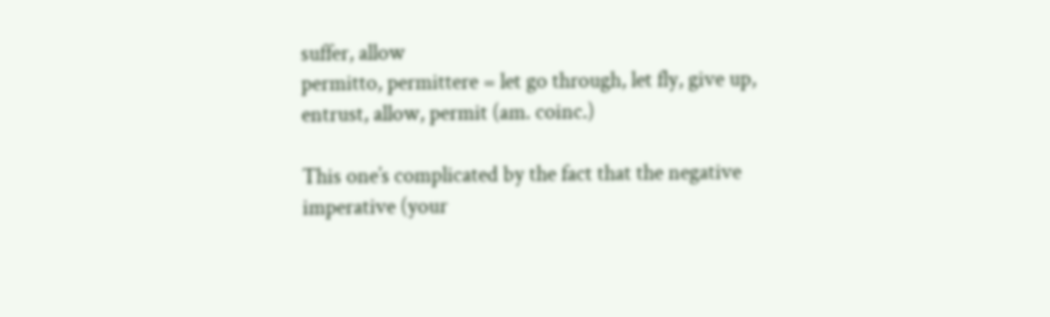suffer, allow
permitto, permittere = let go through, let fly, give up, entrust, allow, permit (am. coinc.)

This one’s complicated by the fact that the negative imperative (your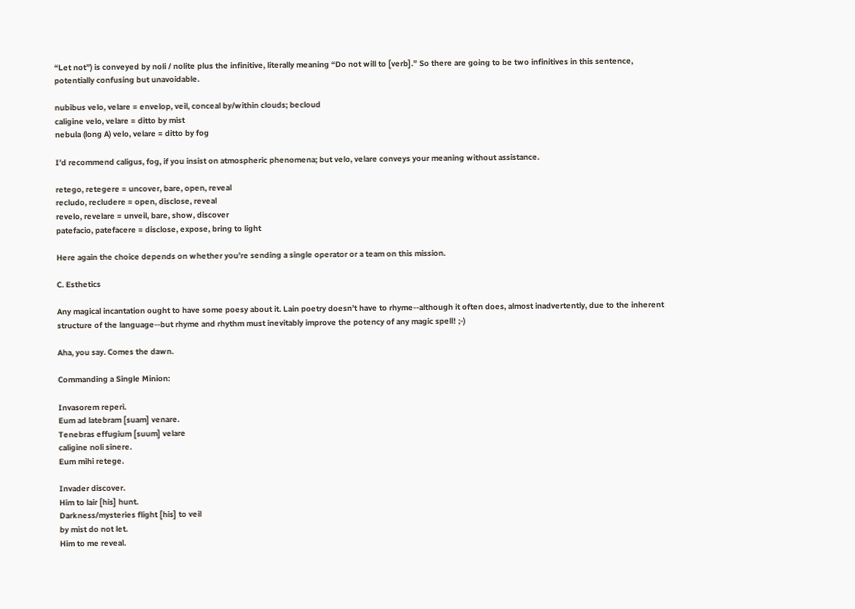“Let not”) is conveyed by noli / nolite plus the infinitive, literally meaning “Do not will to [verb].” So there are going to be two infinitives in this sentence, potentially confusing but unavoidable.

nubibus velo, velare = envelop, veil, conceal by/within clouds; becloud
caligine velo, velare = ditto by mist
nebula (long A) velo, velare = ditto by fog

I’d recommend caligus, fog, if you insist on atmospheric phenomena; but velo, velare conveys your meaning without assistance.

retego, retegere = uncover, bare, open, reveal
recludo, recludere = open, disclose, reveal
revelo, revelare = unveil, bare, show, discover
patefacio, patefacere = disclose, expose, bring to light

Here again the choice depends on whether you’re sending a single operator or a team on this mission.

C. Esthetics

Any magical incantation ought to have some poesy about it. Lain poetry doesn’t have to rhyme--although it often does, almost inadvertently, due to the inherent structure of the language--but rhyme and rhythm must inevitably improve the potency of any magic spell! ;-)

Aha, you say. Comes the dawn.

Commanding a Single Minion:

Invasorem reperi.
Eum ad latebram [suam] venare.
Tenebras effugium [suum] velare
caligine noli sinere.
Eum mihi retege.

Invader discover.
Him to lair [his] hunt.
Darkness/mysteries flight [his] to veil
by mist do not let.
Him to me reveal.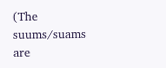(The suums/suams are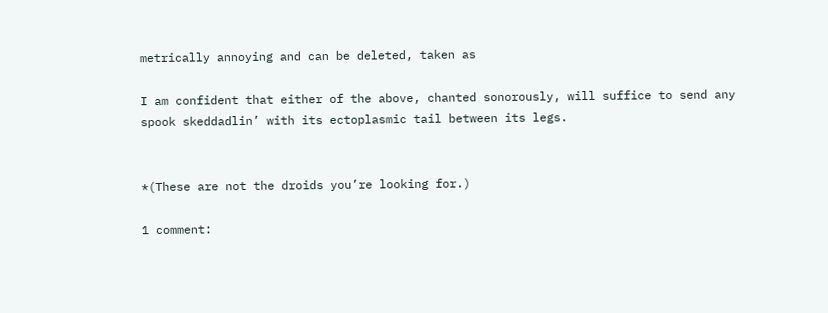metrically annoying and can be deleted, taken as

I am confident that either of the above, chanted sonorously, will suffice to send any spook skeddadlin’ with its ectoplasmic tail between its legs.


*(These are not the droids you’re looking for.)

1 comment: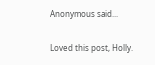Anonymous said...

Loved this post, Holly.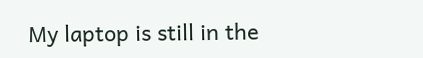My laptop is still in the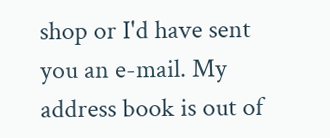shop or I'd have sent you an e-mail. My address book is out of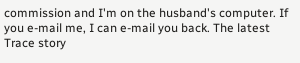commission and I'm on the husband's computer. If you e-mail me, I can e-mail you back. The latest Trace story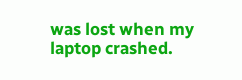was lost when my laptop crashed.